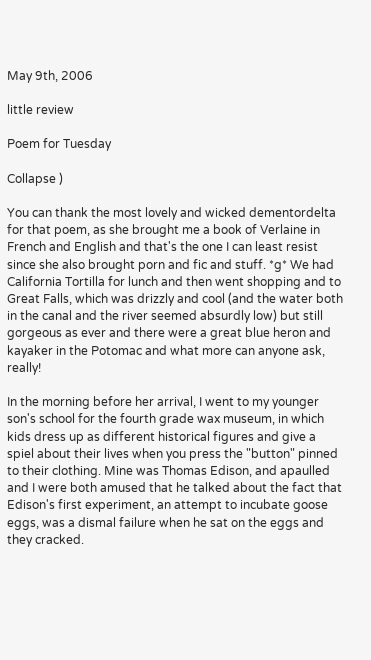May 9th, 2006

little review

Poem for Tuesday

Collapse )

You can thank the most lovely and wicked dementordelta for that poem, as she brought me a book of Verlaine in French and English and that's the one I can least resist since she also brought porn and fic and stuff. *g* We had California Tortilla for lunch and then went shopping and to Great Falls, which was drizzly and cool (and the water both in the canal and the river seemed absurdly low) but still gorgeous as ever and there were a great blue heron and kayaker in the Potomac and what more can anyone ask, really!

In the morning before her arrival, I went to my younger son's school for the fourth grade wax museum, in which kids dress up as different historical figures and give a spiel about their lives when you press the "button" pinned to their clothing. Mine was Thomas Edison, and apaulled and I were both amused that he talked about the fact that Edison's first experiment, an attempt to incubate goose eggs, was a dismal failure when he sat on the eggs and they cracked.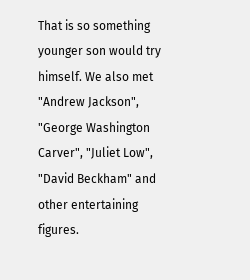That is so something younger son would try himself. We also met "Andrew Jackson", "George Washington Carver", "Juliet Low", "David Beckham" and other entertaining figures.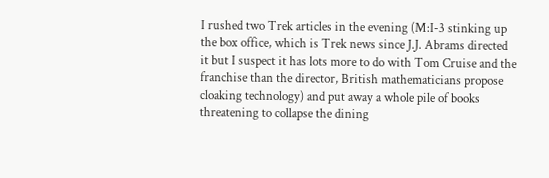I rushed two Trek articles in the evening (M:I-3 stinking up the box office, which is Trek news since J.J. Abrams directed it but I suspect it has lots more to do with Tom Cruise and the franchise than the director, British mathematicians propose cloaking technology) and put away a whole pile of books threatening to collapse the dining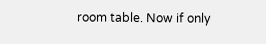room table. Now if only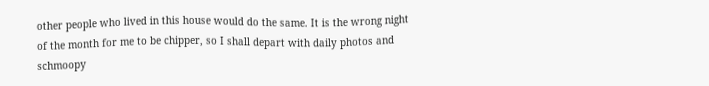other people who lived in this house would do the same. It is the wrong night of the month for me to be chipper, so I shall depart with daily photos and schmoopy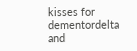kisses for dementordelta and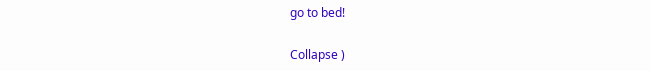go to bed!

Collapse )